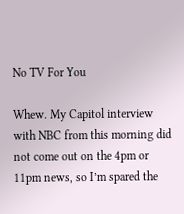No TV For You

Whew. My Capitol interview with NBC from this morning did not come out on the 4pm or 11pm news, so I’m spared the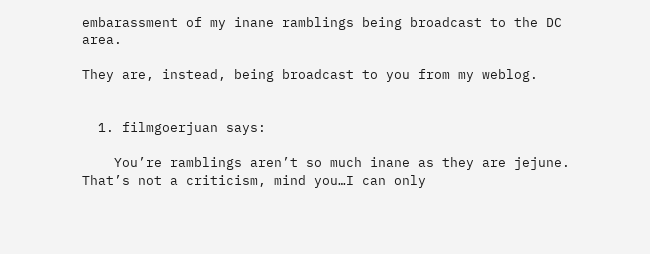embarassment of my inane ramblings being broadcast to the DC area.

They are, instead, being broadcast to you from my weblog.


  1. filmgoerjuan says:

    You’re ramblings aren’t so much inane as they are jejune. That’s not a criticism, mind you…I can only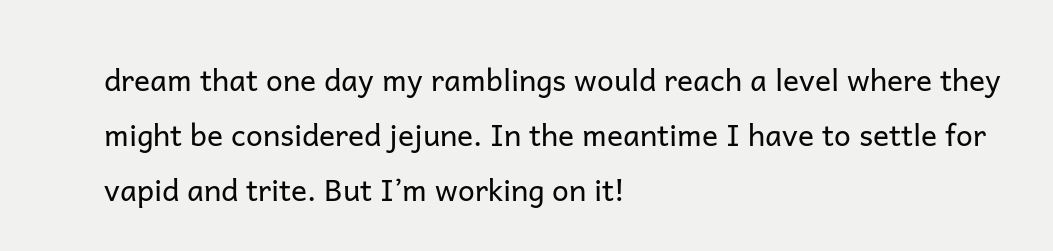dream that one day my ramblings would reach a level where they might be considered jejune. In the meantime I have to settle for vapid and trite. But I’m working on it!